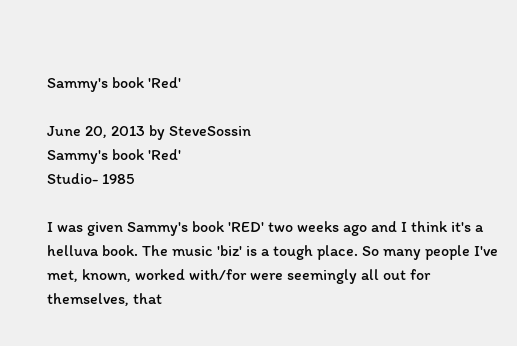Sammy's book 'Red'

June 20, 2013 by SteveSossin
Sammy's book 'Red'
Studio- 1985

I was given Sammy's book 'RED' two weeks ago and I think it's a helluva book. The music 'biz' is a tough place. So many people I've met, known, worked with/for were seemingly all out for themselves, that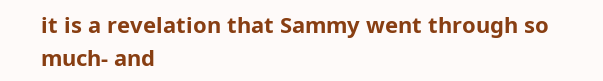it is a revelation that Sammy went through so much- and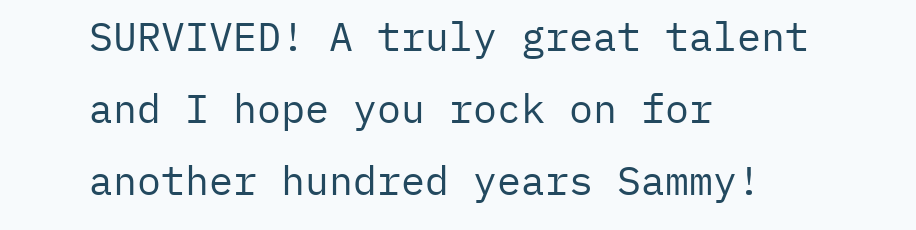SURVIVED! A truly great talent and I hope you rock on for another hundred years Sammy!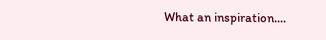What an inspiration....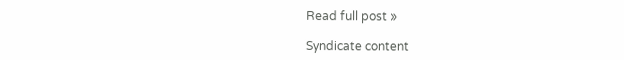Read full post »

Syndicate content